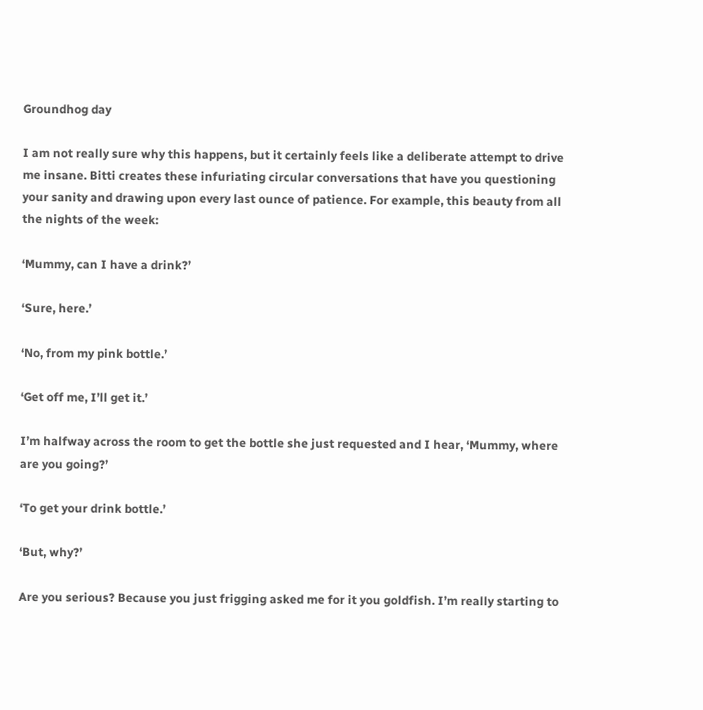Groundhog day

I am not really sure why this happens, but it certainly feels like a deliberate attempt to drive me insane. Bitti creates these infuriating circular conversations that have you questioning your sanity and drawing upon every last ounce of patience. For example, this beauty from all the nights of the week:

‘Mummy, can I have a drink?’

‘Sure, here.’

‘No, from my pink bottle.’

‘Get off me, I’ll get it.’

I’m halfway across the room to get the bottle she just requested and I hear, ‘Mummy, where are you going?’

‘To get your drink bottle.’

‘But, why?’

Are you serious? Because you just frigging asked me for it you goldfish. I’m really starting to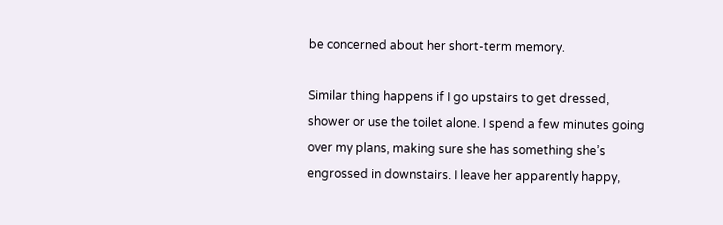be concerned about her short-term memory.

Similar thing happens if I go upstairs to get dressed, shower or use the toilet alone. I spend a few minutes going over my plans, making sure she has something she’s engrossed in downstairs. I leave her apparently happy,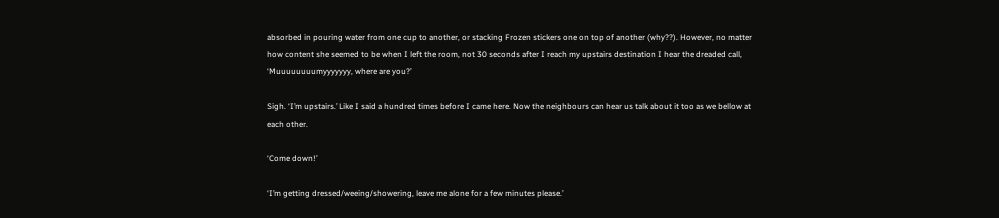absorbed in pouring water from one cup to another, or stacking Frozen stickers one on top of another (why??). However, no matter how content she seemed to be when I left the room, not 30 seconds after I reach my upstairs destination I hear the dreaded call, ‘Muuuuuuuumyyyyyyy, where are you?’

Sigh. ‘I’m upstairs.’ Like I said a hundred times before I came here. Now the neighbours can hear us talk about it too as we bellow at each other.

‘Come down!’

‘I’m getting dressed/weeing/showering, leave me alone for a few minutes please.’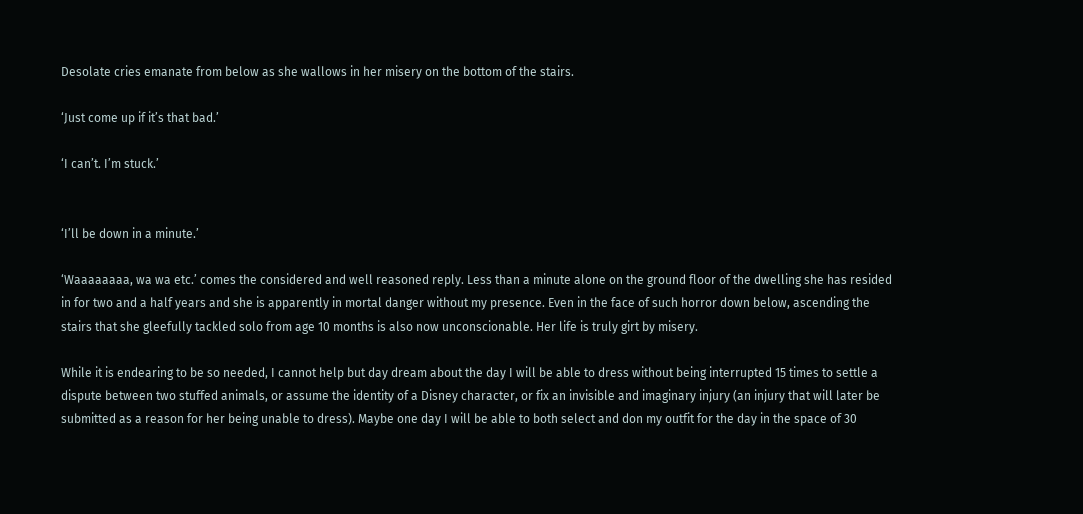Desolate cries emanate from below as she wallows in her misery on the bottom of the stairs.

‘Just come up if it’s that bad.’

‘I can’t. I’m stuck.’


‘I’ll be down in a minute.’

‘Waaaaaaaa, wa wa etc.’ comes the considered and well reasoned reply. Less than a minute alone on the ground floor of the dwelling she has resided in for two and a half years and she is apparently in mortal danger without my presence. Even in the face of such horror down below, ascending the stairs that she gleefully tackled solo from age 10 months is also now unconscionable. Her life is truly girt by misery.

While it is endearing to be so needed, I cannot help but day dream about the day I will be able to dress without being interrupted 15 times to settle a dispute between two stuffed animals, or assume the identity of a Disney character, or fix an invisible and imaginary injury (an injury that will later be submitted as a reason for her being unable to dress). Maybe one day I will be able to both select and don my outfit for the day in the space of 30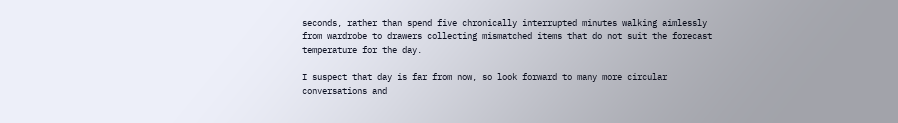seconds, rather than spend five chronically interrupted minutes walking aimlessly from wardrobe to drawers collecting mismatched items that do not suit the forecast temperature for the day.

I suspect that day is far from now, so look forward to many more circular conversations and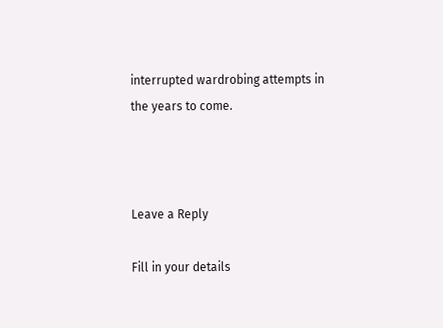interrupted wardrobing attempts in the years to come.



Leave a Reply

Fill in your details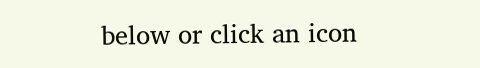below or click an icon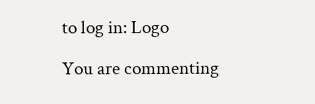to log in: Logo

You are commenting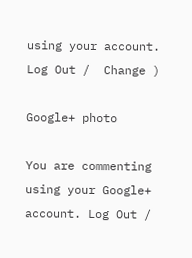using your account. Log Out /  Change )

Google+ photo

You are commenting using your Google+ account. Log Out /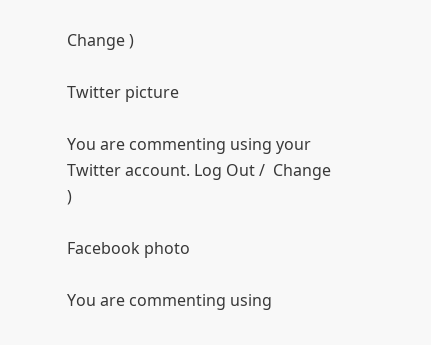Change )

Twitter picture

You are commenting using your Twitter account. Log Out /  Change )

Facebook photo

You are commenting using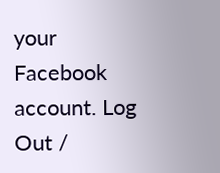your Facebook account. Log Out /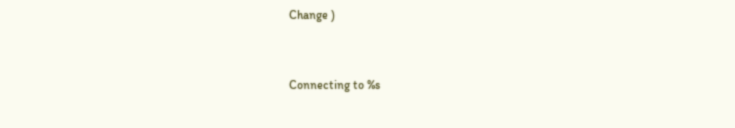Change )


Connecting to %s